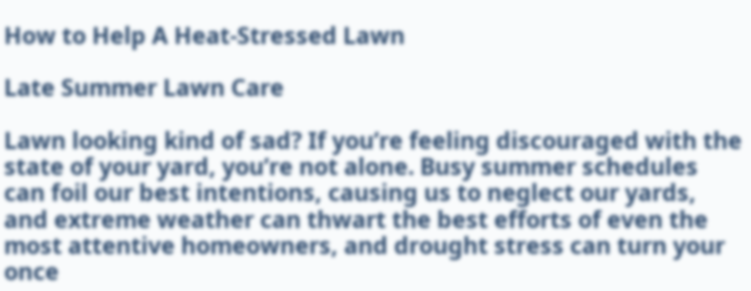How to Help A Heat-Stressed Lawn

Late Summer Lawn Care

Lawn looking kind of sad? If you’re feeling discouraged with the state of your yard, you’re not alone. Busy summer schedules can foil our best intentions, causing us to neglect our yards, and extreme weather can thwart the best efforts of even the most attentive homeowners, and drought stress can turn your once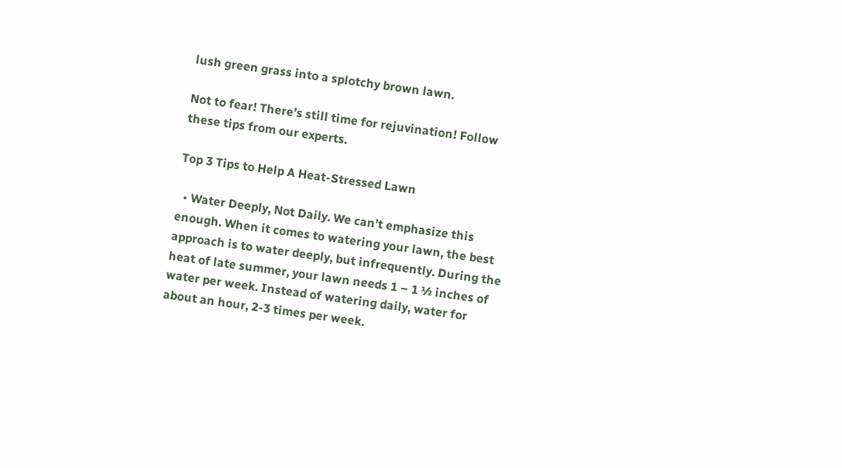lush green grass into a splotchy brown lawn.

Not to fear! There’s still time for rejuvination! Follow these tips from our experts.

Top 3 Tips to Help A Heat-Stressed Lawn

  • Water Deeply, Not Daily. We can’t emphasize this enough. When it comes to watering your lawn, the best approach is to water deeply, but infrequently. During the heat of late summer, your lawn needs 1 – 1 ½ inches of water per week. Instead of watering daily, water for about an hour, 2-3 times per week.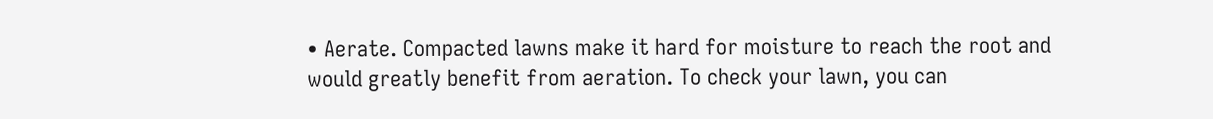• Aerate. Compacted lawns make it hard for moisture to reach the root and would greatly benefit from aeration. To check your lawn, you can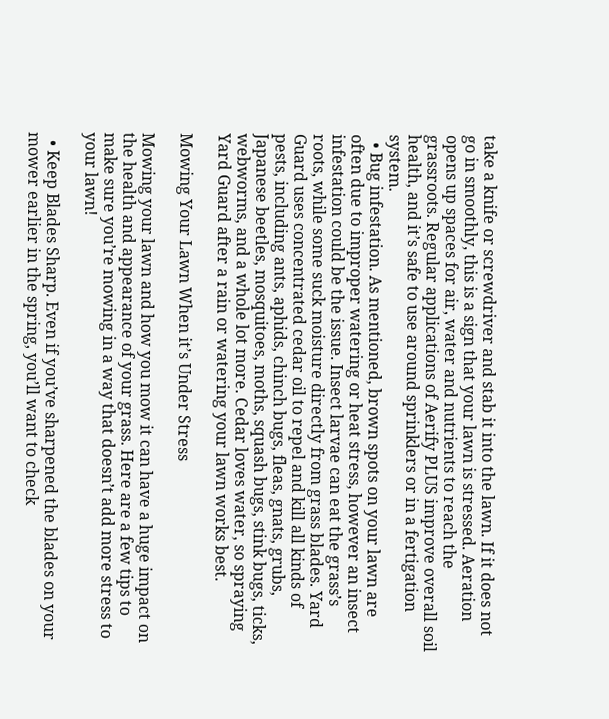take a knife or screwdriver and stab it into the lawn. If it does not go in smoothly, this is a sign that your lawn is stressed. Aeration opens up spaces for air, water and nutrients to reach the grassroots. Regular applications of Aerify PLUS improve overall soil health, and it’s safe to use around sprinklers or in a fertigation system.
  • Bug infestation. As mentioned, brown spots on your lawn are often due to improper watering or heat stress, however an insect infestation could be the issue. Insect larvae can eat the grass’s roots, while some suck moisture directly from grass blades. Yard Guard uses concentrated cedar oil to repel and kill all kinds of pests, including ants, aphids, chinch bugs, fleas, gnats, grubs, Japanese beetles, mosquitoes, moths, squash bugs, stink bugs, ticks, webworms, and a whole lot more. Cedar loves water, so spraying Yard Guard after a rain or watering your lawn works best.

Mowing Your Lawn When it’s Under Stress

Mowing your lawn and how you mow it can have a huge impact on the health and appearance of your grass. Here are a few tips to make sure you’re mowing in a way that doesn’t add more stress to your lawn!

  • Keep Blades Sharp. Even if you’ve sharpened the blades on your mower earlier in the spring, you’ll want to check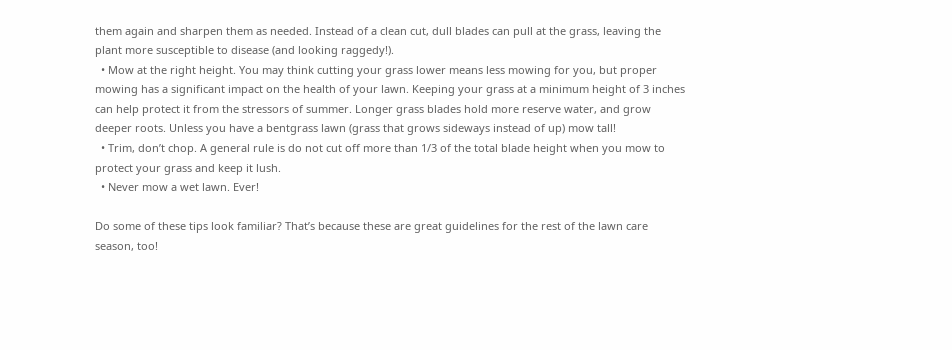them again and sharpen them as needed. Instead of a clean cut, dull blades can pull at the grass, leaving the plant more susceptible to disease (and looking raggedy!).
  • Mow at the right height. You may think cutting your grass lower means less mowing for you, but proper mowing has a significant impact on the health of your lawn. Keeping your grass at a minimum height of 3 inches can help protect it from the stressors of summer. Longer grass blades hold more reserve water, and grow deeper roots. Unless you have a bentgrass lawn (grass that grows sideways instead of up) mow tall!
  • Trim, don’t chop. A general rule is do not cut off more than 1/3 of the total blade height when you mow to protect your grass and keep it lush.
  • Never mow a wet lawn. Ever!

Do some of these tips look familiar? That’s because these are great guidelines for the rest of the lawn care season, too!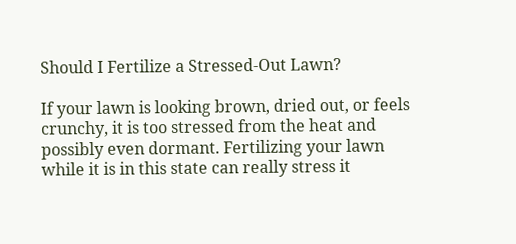Should I Fertilize a Stressed-Out Lawn?

If your lawn is looking brown, dried out, or feels crunchy, it is too stressed from the heat and possibly even dormant. Fertilizing your lawn while it is in this state can really stress it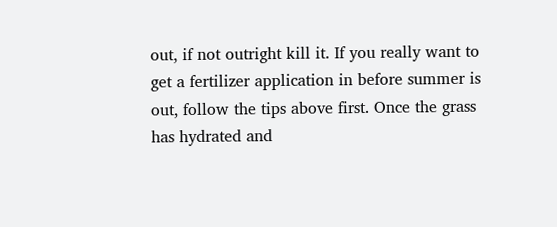out, if not outright kill it. If you really want to get a fertilizer application in before summer is out, follow the tips above first. Once the grass has hydrated and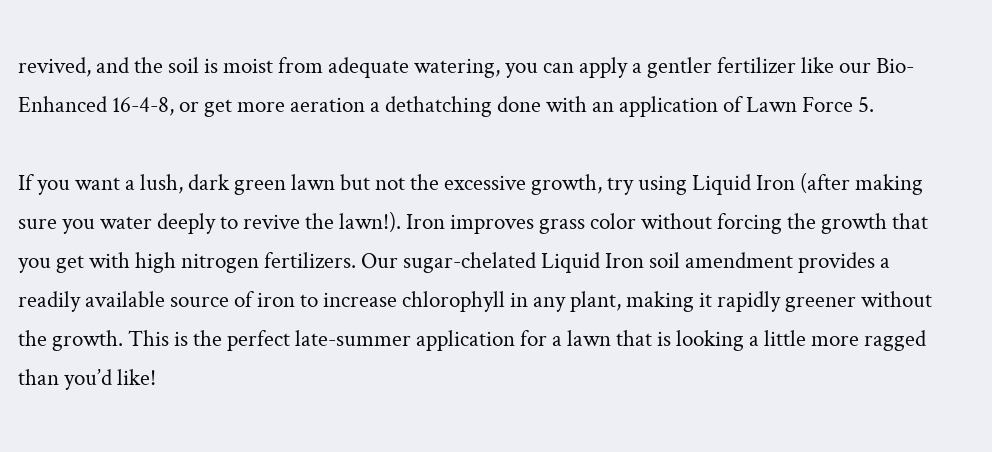revived, and the soil is moist from adequate watering, you can apply a gentler fertilizer like our Bio-Enhanced 16-4-8, or get more aeration a dethatching done with an application of Lawn Force 5.

If you want a lush, dark green lawn but not the excessive growth, try using Liquid Iron (after making sure you water deeply to revive the lawn!). Iron improves grass color without forcing the growth that you get with high nitrogen fertilizers. Our sugar-chelated Liquid Iron soil amendment provides a readily available source of iron to increase chlorophyll in any plant, making it rapidly greener without the growth. This is the perfect late-summer application for a lawn that is looking a little more ragged than you’d like!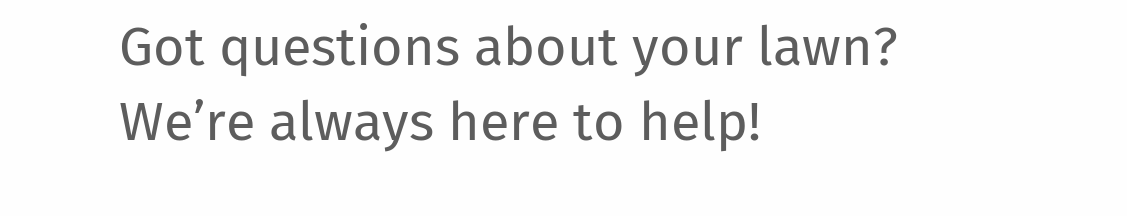Got questions about your lawn? We’re always here to help!